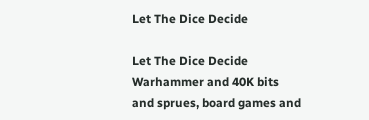Let The Dice Decide

Let The Dice Decide
Warhammer and 40K bits and sprues, board games and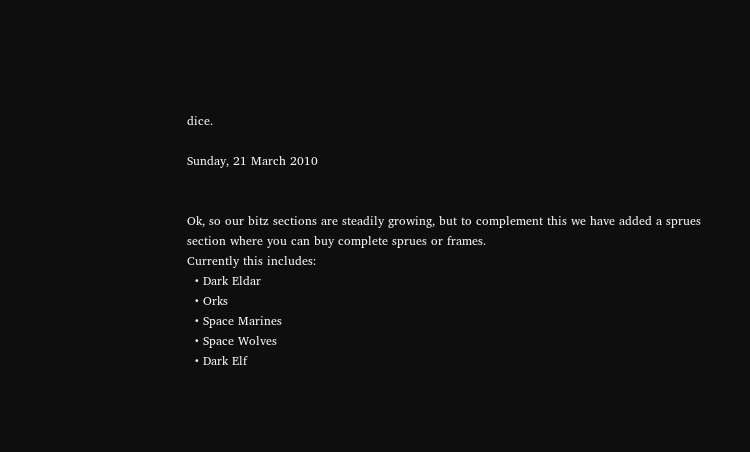dice.

Sunday, 21 March 2010


Ok, so our bitz sections are steadily growing, but to complement this we have added a sprues section where you can buy complete sprues or frames.
Currently this includes:
  • Dark Eldar
  • Orks
  • Space Marines
  • Space Wolves
  • Dark Elf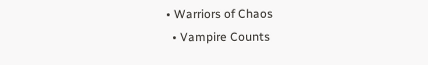• Warriors of Chaos
  • Vampire Counts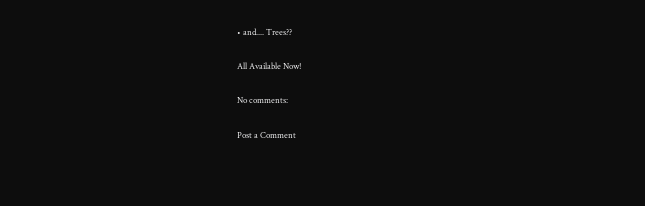• and.... Trees??

All Available Now!

No comments:

Post a Comment